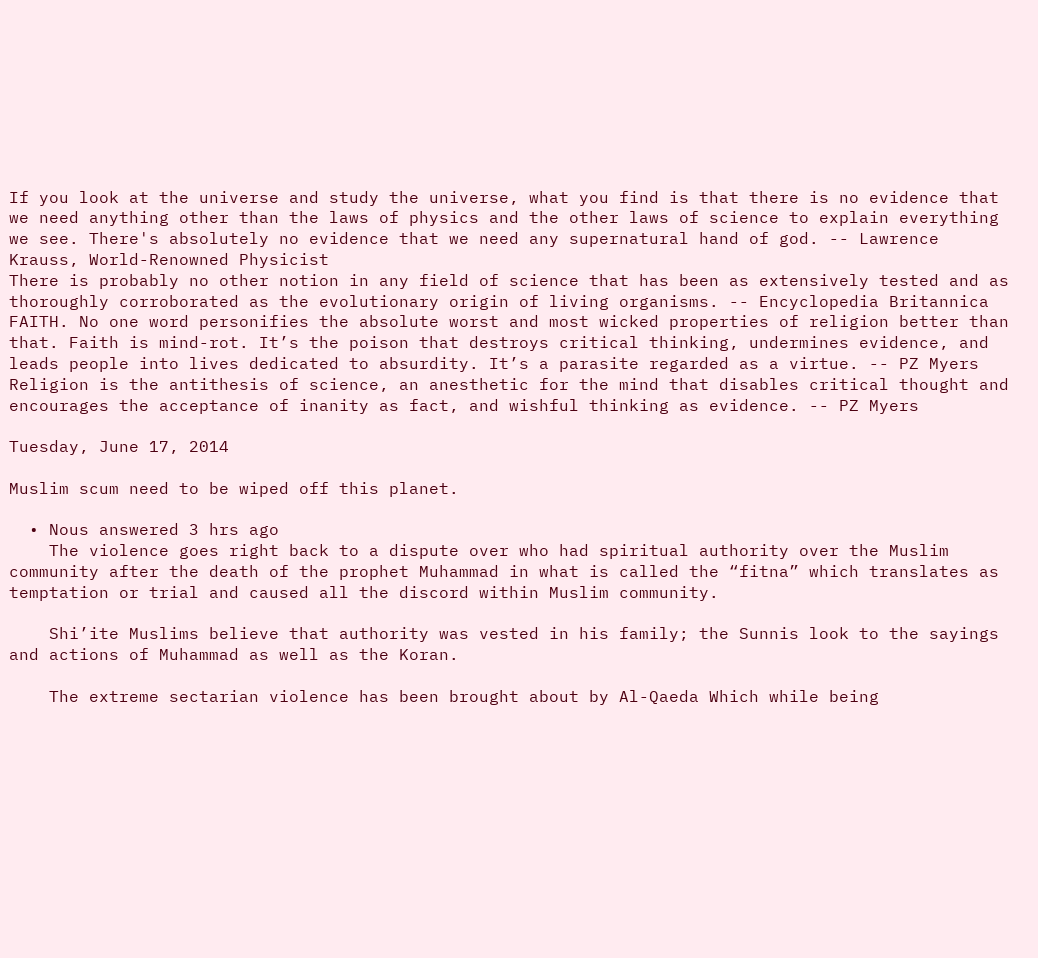If you look at the universe and study the universe, what you find is that there is no evidence that we need anything other than the laws of physics and the other laws of science to explain everything we see. There's absolutely no evidence that we need any supernatural hand of god. -- Lawrence Krauss, World-Renowned Physicist
There is probably no other notion in any field of science that has been as extensively tested and as thoroughly corroborated as the evolutionary origin of living organisms. -- Encyclopedia Britannica
FAITH. No one word personifies the absolute worst and most wicked properties of religion better than that. Faith is mind-rot. It’s the poison that destroys critical thinking, undermines evidence, and leads people into lives dedicated to absurdity. It’s a parasite regarded as a virtue. -- PZ Myers
Religion is the antithesis of science, an anesthetic for the mind that disables critical thought and encourages the acceptance of inanity as fact, and wishful thinking as evidence. -- PZ Myers

Tuesday, June 17, 2014

Muslim scum need to be wiped off this planet.

  • Nous answered 3 hrs ago
    The violence goes right back to a dispute over who had spiritual authority over the Muslim community after the death of the prophet Muhammad in what is called the “fitna” which translates as temptation or trial and caused all the discord within Muslim community.

    Shi’ite Muslims believe that authority was vested in his family; the Sunnis look to the sayings and actions of Muhammad as well as the Koran.

    The extreme sectarian violence has been brought about by Al-Qaeda Which while being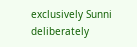exclusively Sunni deliberately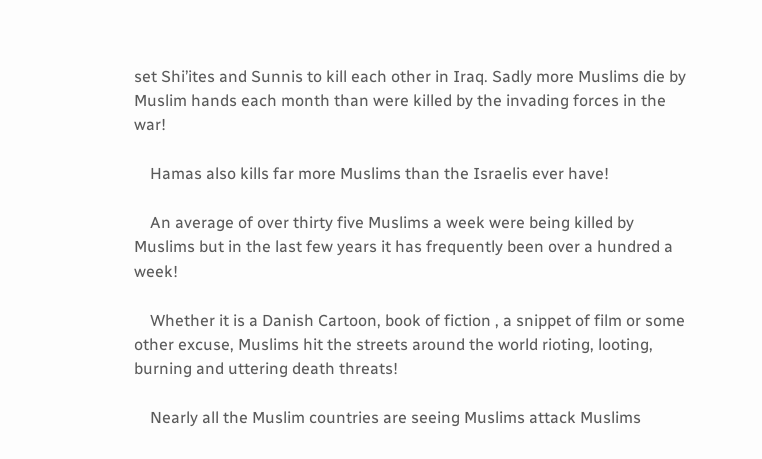set Shi’ites and Sunnis to kill each other in Iraq. Sadly more Muslims die by Muslim hands each month than were killed by the invading forces in the war!

    Hamas also kills far more Muslims than the Israelis ever have!

    An average of over thirty five Muslims a week were being killed by Muslims but in the last few years it has frequently been over a hundred a week!

    Whether it is a Danish Cartoon, book of fiction , a snippet of film or some other excuse, Muslims hit the streets around the world rioting, looting, burning and uttering death threats!

    Nearly all the Muslim countries are seeing Muslims attack Muslims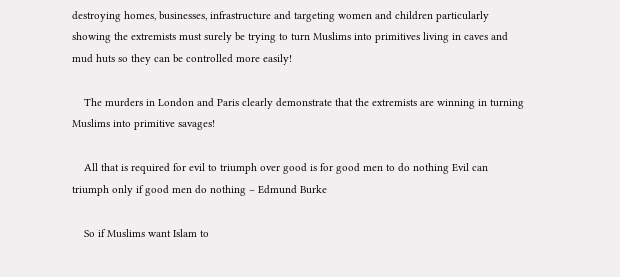destroying homes, businesses, infrastructure and targeting women and children particularly showing the extremists must surely be trying to turn Muslims into primitives living in caves and mud huts so they can be controlled more easily!

    The murders in London and Paris clearly demonstrate that the extremists are winning in turning Muslims into primitive savages!

    All that is required for evil to triumph over good is for good men to do nothing Evil can triumph only if good men do nothing – Edmund Burke

    So if Muslims want Islam to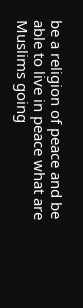be a religion of peace and be able to live in peace what are Muslims going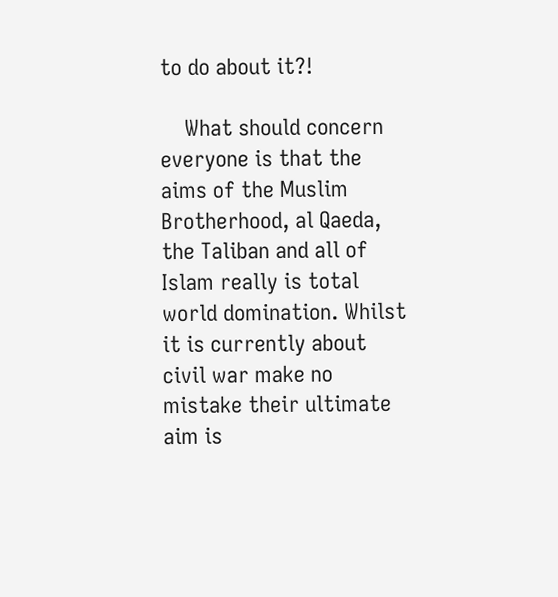to do about it?!

    What should concern everyone is that the aims of the Muslim Brotherhood, al Qaeda, the Taliban and all of Islam really is total world domination. Whilst it is currently about civil war make no mistake their ultimate aim is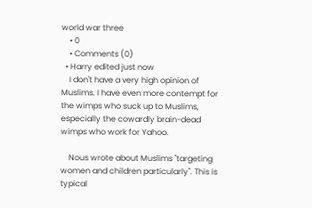world war three
    • 0
    • Comments (0)
  • Harry edited just now
    I don't have a very high opinion of Muslims. I have even more contempt for the wimps who suck up to Muslims, especially the cowardly brain-dead wimps who work for Yahoo.

    Nous wrote about Muslims "targeting women and children particularly". This is typical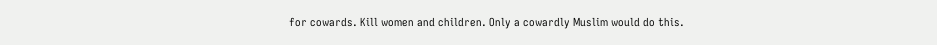for cowards. Kill women and children. Only a cowardly Muslim would do this.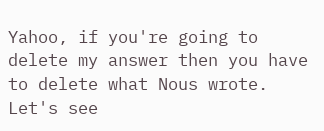Yahoo, if you're going to delete my answer then you have to delete what Nous wrote. Let's see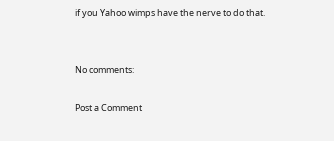if you Yahoo wimps have the nerve to do that.


No comments:

Post a Comment